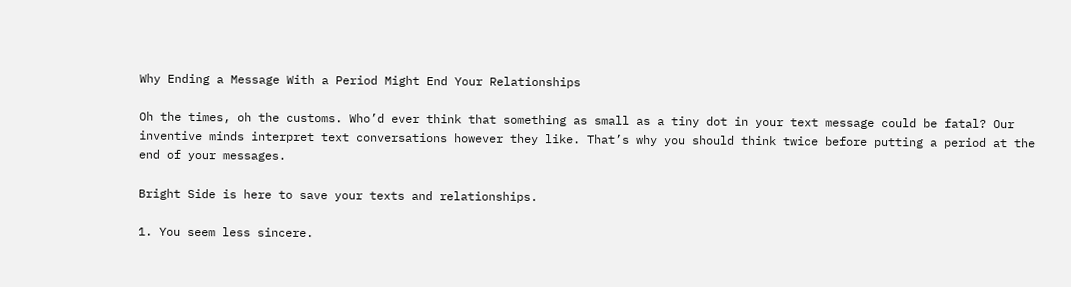Why Ending a Message With a Period Might End Your Relationships

Oh the times, oh the customs. Who’d ever think that something as small as a tiny dot in your text message could be fatal? Our inventive minds interpret text conversations however they like. That’s why you should think twice before putting a period at the end of your messages.

Bright Side is here to save your texts and relationships.

1. You seem less sincere.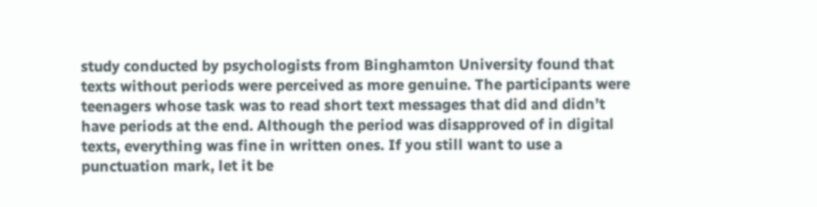study conducted by psychologists from Binghamton University found that texts without periods were perceived as more genuine. The participants were teenagers whose task was to read short text messages that did and didn’t have periods at the end. Although the period was disapproved of in digital texts, everything was fine in written ones. If you still want to use a punctuation mark, let it be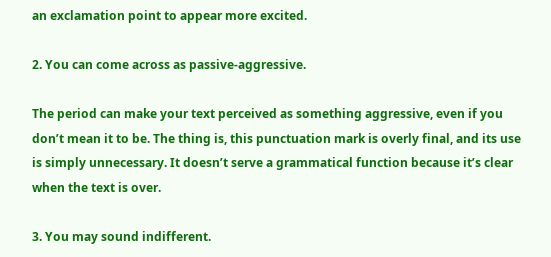an exclamation point to appear more excited.

2. You can come across as passive-aggressive.

The period can make your text perceived as something aggressive, even if you don’t mean it to be. The thing is, this punctuation mark is overly final, and its use is simply unnecessary. It doesn’t serve a grammatical function because it’s clear when the text is over.

3. You may sound indifferent.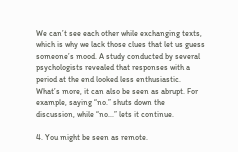We can’t see each other while exchanging texts, which is why we lack those clues that let us guess someone’s mood. A study conducted by several psychologists revealed that responses with a period at the end looked less enthusiastic. What’s more, it can also be seen as abrupt. For example, saying “no.” shuts down the discussion, while “no...” lets it continue.

4. You might be seen as remote.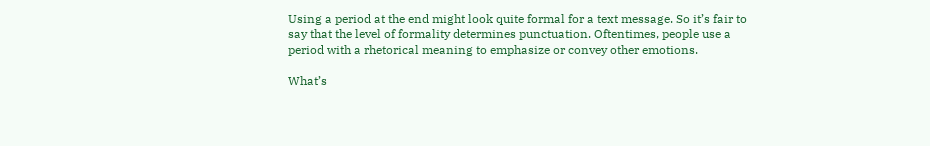Using a period at the end might look quite formal for a text message. So it’s fair to say that the level of formality determines punctuation. Oftentimes, people use a period with a rhetorical meaning to emphasize or convey other emotions.

What’s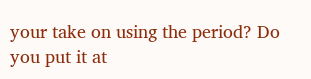your take on using the period? Do you put it at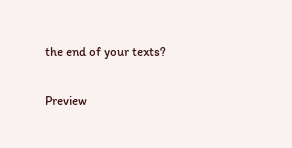the end of your texts?

Preview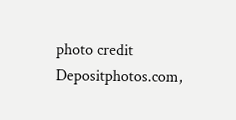photo credit Depositphotos.com,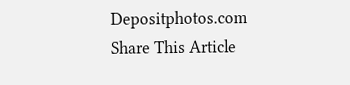Depositphotos.com
Share This Article